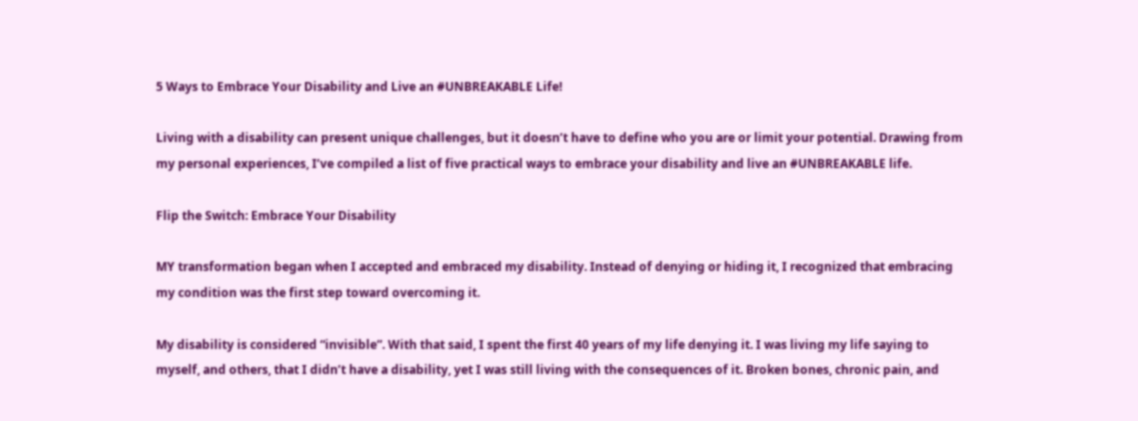5 Ways to Embrace Your Disability and Live an #UNBREAKABLE Life!

Living with a disability can present unique challenges, but it doesn’t have to define who you are or limit your potential. Drawing from my personal experiences, I’ve compiled a list of five practical ways to embrace your disability and live an #UNBREAKABLE life.

Flip the Switch: Embrace Your Disability

MY transformation began when I accepted and embraced my disability. Instead of denying or hiding it, I recognized that embracing my condition was the first step toward overcoming it.

My disability is considered “invisible”. With that said, I spent the first 40 years of my life denying it. I was living my life saying to myself, and others, that I didn’t have a disability, yet I was still living with the consequences of it. Broken bones, chronic pain, and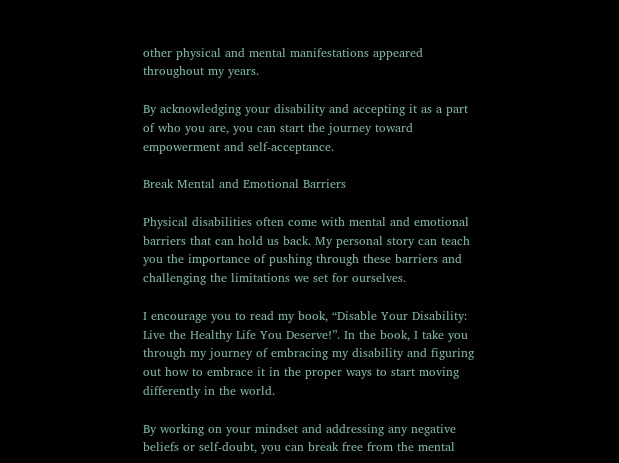other physical and mental manifestations appeared throughout my years.

By acknowledging your disability and accepting it as a part of who you are, you can start the journey toward empowerment and self-acceptance.

Break Mental and Emotional Barriers

Physical disabilities often come with mental and emotional barriers that can hold us back. My personal story can teach you the importance of pushing through these barriers and challenging the limitations we set for ourselves.

I encourage you to read my book, “Disable Your Disability: Live the Healthy Life You Deserve!”. In the book, I take you through my journey of embracing my disability and figuring out how to embrace it in the proper ways to start moving differently in the world.

By working on your mindset and addressing any negative beliefs or self-doubt, you can break free from the mental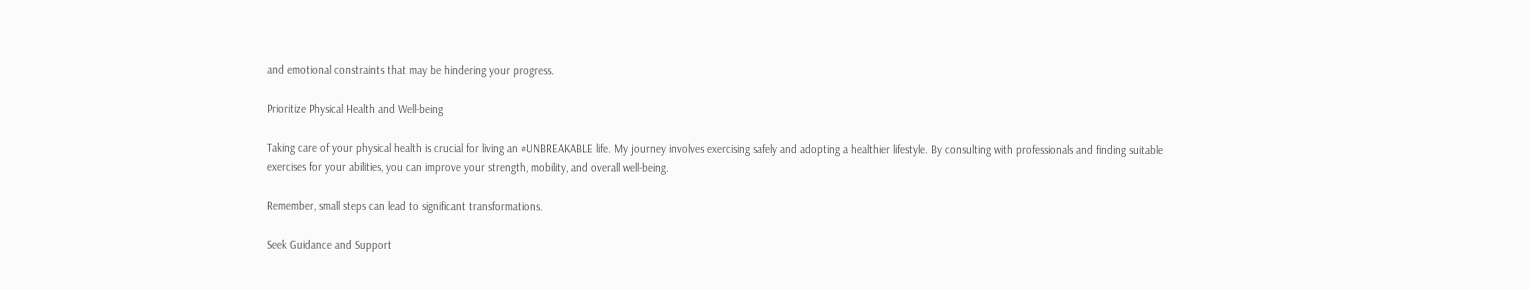and emotional constraints that may be hindering your progress.

Prioritize Physical Health and Well-being

Taking care of your physical health is crucial for living an #UNBREAKABLE life. My journey involves exercising safely and adopting a healthier lifestyle. By consulting with professionals and finding suitable exercises for your abilities, you can improve your strength, mobility, and overall well-being.

Remember, small steps can lead to significant transformations.

Seek Guidance and Support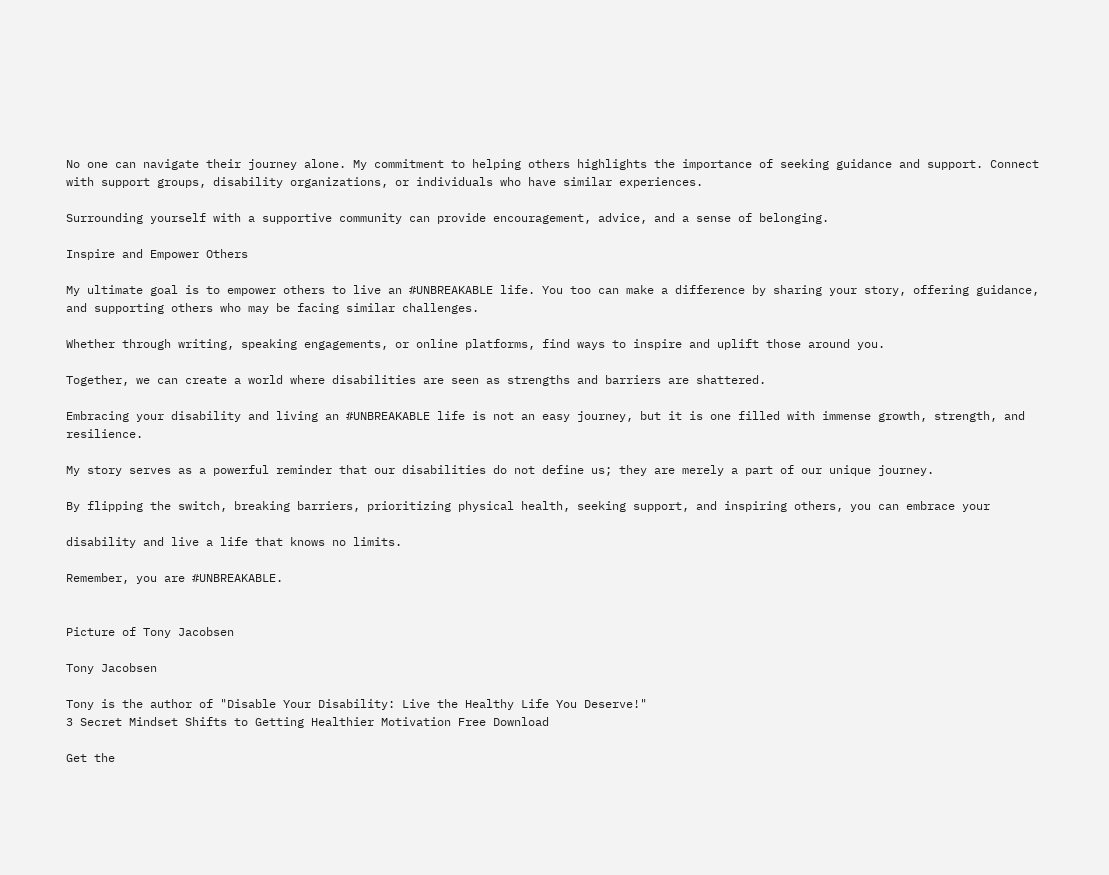No one can navigate their journey alone. My commitment to helping others highlights the importance of seeking guidance and support. Connect with support groups, disability organizations, or individuals who have similar experiences.

Surrounding yourself with a supportive community can provide encouragement, advice, and a sense of belonging.

Inspire and Empower Others

My ultimate goal is to empower others to live an #UNBREAKABLE life. You too can make a difference by sharing your story, offering guidance, and supporting others who may be facing similar challenges.

Whether through writing, speaking engagements, or online platforms, find ways to inspire and uplift those around you.

Together, we can create a world where disabilities are seen as strengths and barriers are shattered.

Embracing your disability and living an #UNBREAKABLE life is not an easy journey, but it is one filled with immense growth, strength, and resilience.

My story serves as a powerful reminder that our disabilities do not define us; they are merely a part of our unique journey.

By flipping the switch, breaking barriers, prioritizing physical health, seeking support, and inspiring others, you can embrace your

disability and live a life that knows no limits.

Remember, you are #UNBREAKABLE.


Picture of Tony Jacobsen

Tony Jacobsen

Tony is the author of "Disable Your Disability: Live the Healthy Life You Deserve!"
3 Secret Mindset Shifts to Getting Healthier Motivation Free Download

Get the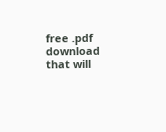free .pdf download that will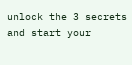unlock the 3 secrets and start your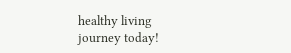healthy living journey today!